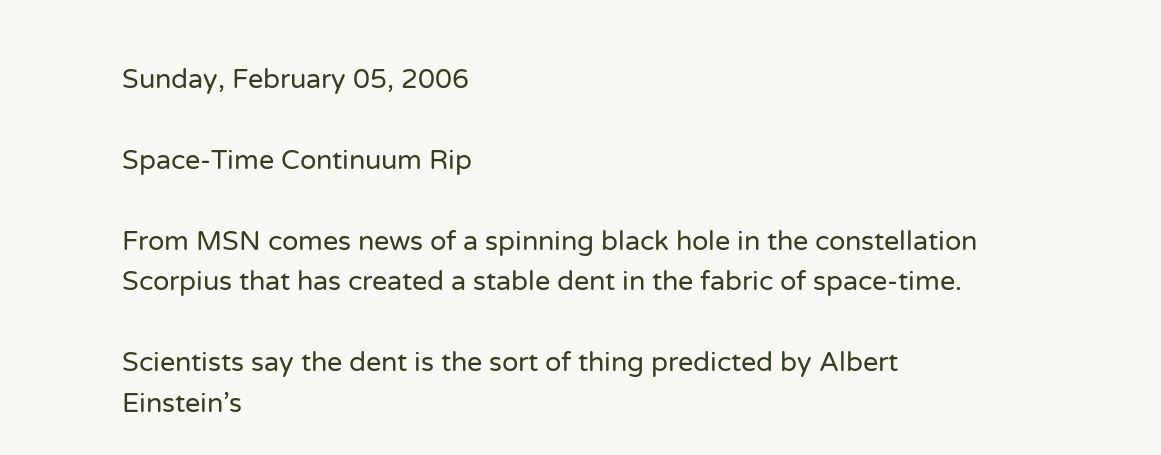Sunday, February 05, 2006

Space-Time Continuum Rip

From MSN comes news of a spinning black hole in the constellation Scorpius that has created a stable dent in the fabric of space-time.

Scientists say the dent is the sort of thing predicted by Albert Einstein’s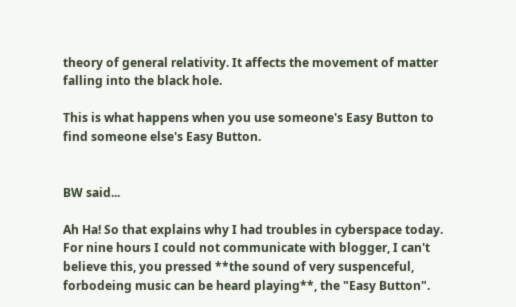theory of general relativity. It affects the movement of matter falling into the black hole.

This is what happens when you use someone's Easy Button to find someone else's Easy Button.


BW said...

Ah Ha! So that explains why I had troubles in cyberspace today. For nine hours I could not communicate with blogger, I can't believe this, you pressed **the sound of very suspenceful, forbodeing music can be heard playing**, the "Easy Button".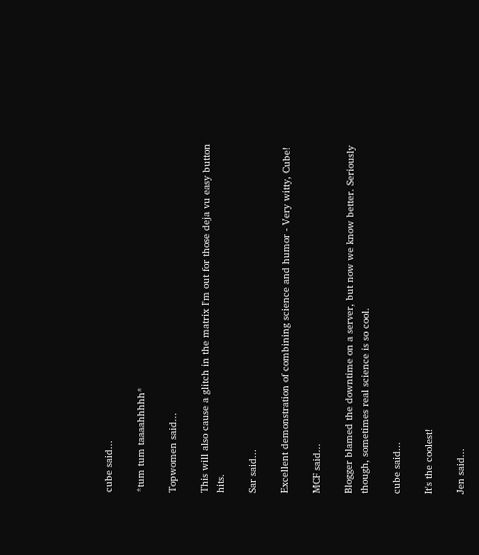cube said...

*tum tum taaaahhhhh*

Topwomen said...

This will also cause a glitch in the matrix I'm out for those deja vu easy button hits.

Sar said...

Excellent demonstration of combining science and humor - Very witty, Cube!

MCF said...

Blogger blamed the downtime on a server, but now we know better. Seriously though, sometimes real science is so cool.

cube said...

It's the coolest!

Jen said...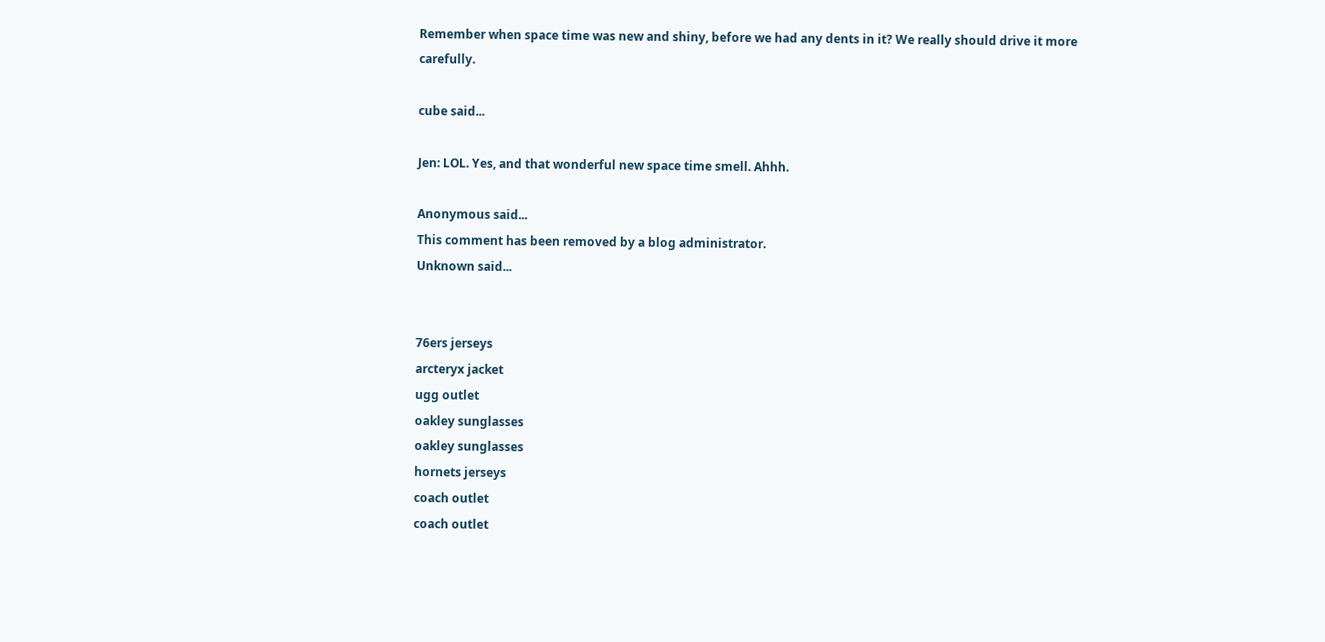Remember when space time was new and shiny, before we had any dents in it? We really should drive it more carefully.

cube said...

Jen: LOL. Yes, and that wonderful new space time smell. Ahhh.

Anonymous said...
This comment has been removed by a blog administrator.
Unknown said...


76ers jerseys
arcteryx jacket
ugg outlet
oakley sunglasses
oakley sunglasses
hornets jerseys
coach outlet
coach outlet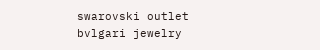swarovski outlet
bvlgari jewelry